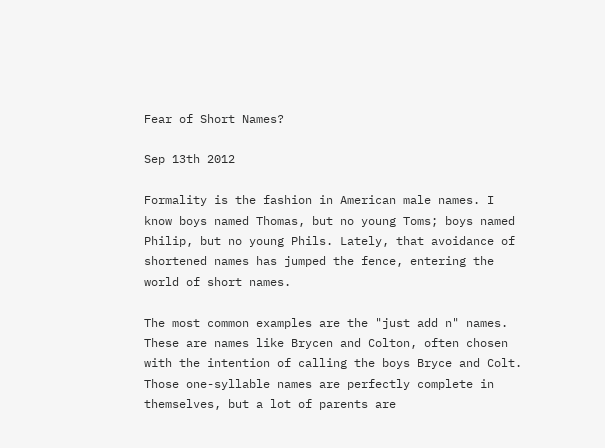Fear of Short Names?

Sep 13th 2012

Formality is the fashion in American male names. I know boys named Thomas, but no young Toms; boys named Philip, but no young Phils. Lately, that avoidance of shortened names has jumped the fence, entering the world of short names.

The most common examples are the "just add n" names. These are names like Brycen and Colton, often chosen with the intention of calling the boys Bryce and Colt. Those one-syllable names are perfectly complete in themselves, but a lot of parents are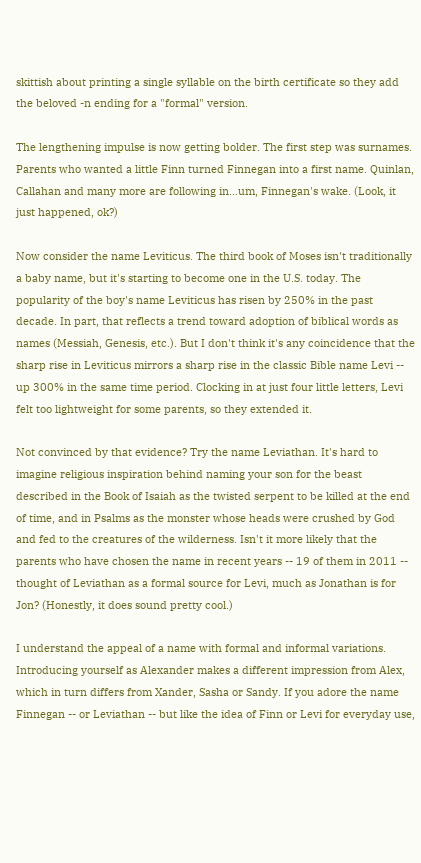skittish about printing a single syllable on the birth certificate so they add the beloved -n ending for a "formal" version.

The lengthening impulse is now getting bolder. The first step was surnames. Parents who wanted a little Finn turned Finnegan into a first name. Quinlan, Callahan and many more are following in...um, Finnegan's wake. (Look, it just happened, ok?)

Now consider the name Leviticus. The third book of Moses isn't traditionally a baby name, but it's starting to become one in the U.S. today. The popularity of the boy's name Leviticus has risen by 250% in the past decade. In part, that reflects a trend toward adoption of biblical words as names (Messiah, Genesis, etc.). But I don't think it's any coincidence that the sharp rise in Leviticus mirrors a sharp rise in the classic Bible name Levi -- up 300% in the same time period. Clocking in at just four little letters, Levi felt too lightweight for some parents, so they extended it.

Not convinced by that evidence? Try the name Leviathan. It's hard to imagine religious inspiration behind naming your son for the beast described in the Book of Isaiah as the twisted serpent to be killed at the end of time, and in Psalms as the monster whose heads were crushed by God and fed to the creatures of the wilderness. Isn't it more likely that the parents who have chosen the name in recent years -- 19 of them in 2011 -- thought of Leviathan as a formal source for Levi, much as Jonathan is for Jon? (Honestly, it does sound pretty cool.)

I understand the appeal of a name with formal and informal variations. Introducing yourself as Alexander makes a different impression from Alex, which in turn differs from Xander, Sasha or Sandy. If you adore the name Finnegan -- or Leviathan -- but like the idea of Finn or Levi for everyday use,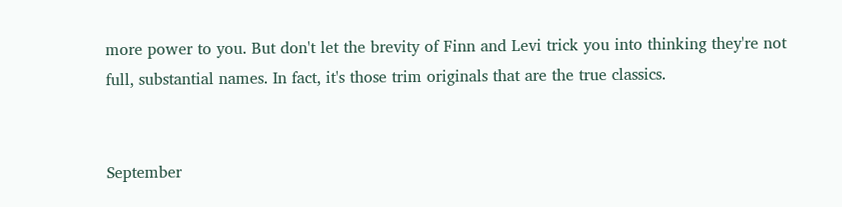more power to you. But don't let the brevity of Finn and Levi trick you into thinking they're not full, substantial names. In fact, it's those trim originals that are the true classics.


September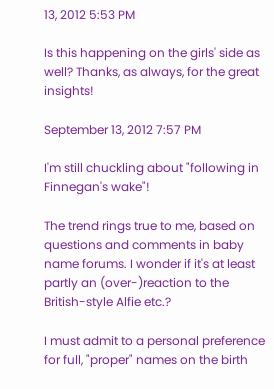13, 2012 5:53 PM

Is this happening on the girls' side as well? Thanks, as always, for the great insights!

September 13, 2012 7:57 PM

I'm still chuckling about "following in Finnegan's wake"!

The trend rings true to me, based on questions and comments in baby name forums. I wonder if it's at least partly an (over-)reaction to the British-style Alfie etc.?

I must admit to a personal preference for full, "proper" names on the birth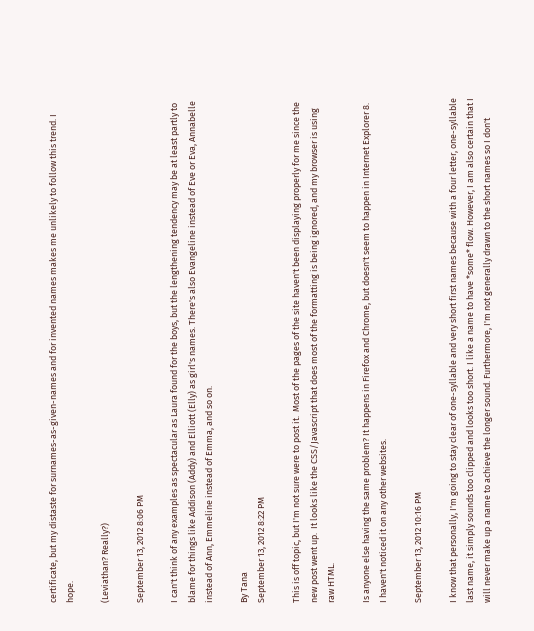certificate, but my distaste for surnames-as-given-names and for invented names makes me unlikely to follow this trend. I hope.

(Leviathan? Really?)

September 13, 2012 8:06 PM

I can't think of any examples as spectacular as Laura found for the boys, but the lengthening tendency may be at least partly to blame for things like Addison (Addy) and Elliott (Elly) as girl's names. There's also Evangeline instead of Eve or Eva, Annabelle instead of Ann, Emmeline instead of Emma, and so on.

By Tana
September 13, 2012 8:22 PM

This is off topic, but I'm not sure were to post it.  Most of the pages of the site haven't been displaying properly for me since the new post went up.  It looks like the CSS/Javascript that does most of the formatting is being ignored, and my browser is using raw HTML.

Is anyone else having the same problem? It happens in Firefox and Chrome, but doesn't seem to happen in Internet Explorer 8.  I haven't noticed it on any other websites.

September 13, 2012 10:16 PM

I know that personally, I'm going to stay clear of one-syllable and very short first names because with a four letter, one-syllable last name, it simply sounds too clipped and looks too short. I like a name to have *some* flow. However, I am also certain that I will never make up a name to achieve the longer sound. Furthermore, I'm not generally drawn to the short names so I don't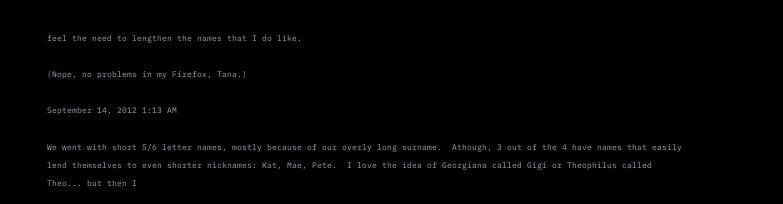feel the need to lengthen the names that I do like.

(Nope, no problems in my Firefox, Tana.)

September 14, 2012 1:13 AM

We went with short 5/6 letter names, mostly because of our overly long surname.  Athough, 3 out of the 4 have names that easily lend themselves to even shorter nicknames: Kat, Mae, Pete.  I love the idea of Georgiana called Gigi or Theophilus called Theo... but then I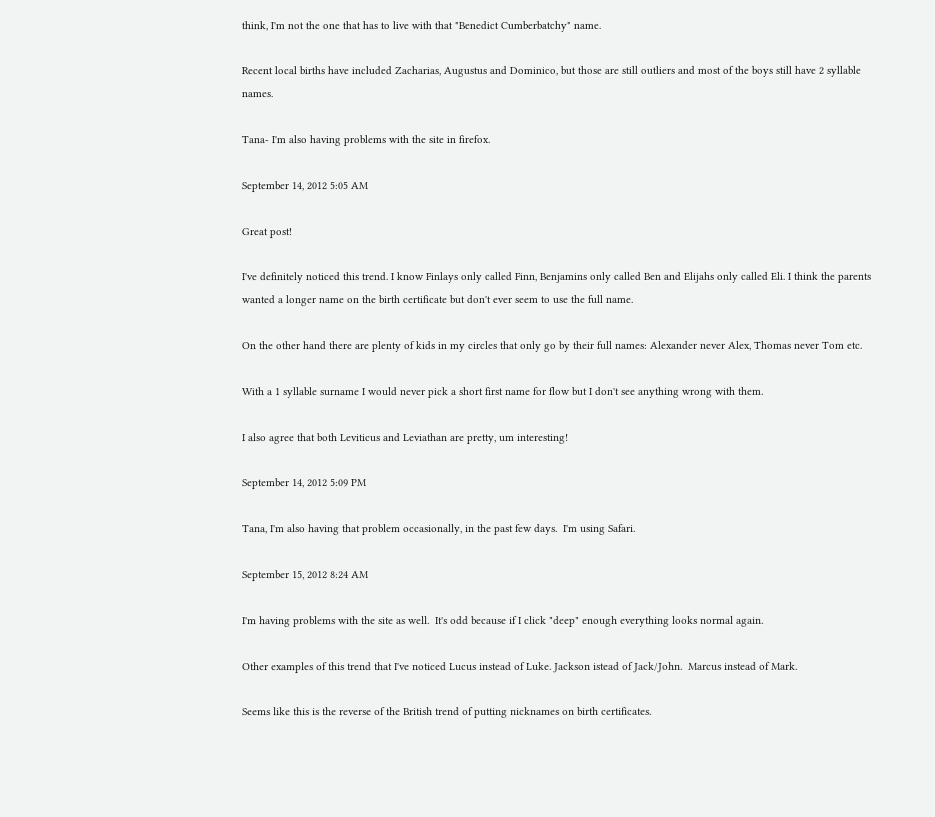think, I'm not the one that has to live with that "Benedict Cumberbatchy" name.

Recent local births have included Zacharias, Augustus and Dominico, but those are still outliers and most of the boys still have 2 syllable names.

Tana- I'm also having problems with the site in firefox.

September 14, 2012 5:05 AM

Great post!

I've definitely noticed this trend. I know Finlays only called Finn, Benjamins only called Ben and Elijahs only called Eli. I think the parents wanted a longer name on the birth certificate but don't ever seem to use the full name.

On the other hand there are plenty of kids in my circles that only go by their full names: Alexander never Alex, Thomas never Tom etc.

With a 1 syllable surname I would never pick a short first name for flow but I don't see anything wrong with them.

I also agree that both Leviticus and Leviathan are pretty, um interesting!

September 14, 2012 5:09 PM

Tana, I'm also having that problem occasionally, in the past few days.  I'm using Safari.

September 15, 2012 8:24 AM

I'm having problems with the site as well.  It's odd because if I click "deep" enough everything looks normal again.

Other examples of this trend that I've noticed Lucus instead of Luke. Jackson istead of Jack/John.  Marcus instead of Mark.

Seems like this is the reverse of the British trend of putting nicknames on birth certificates.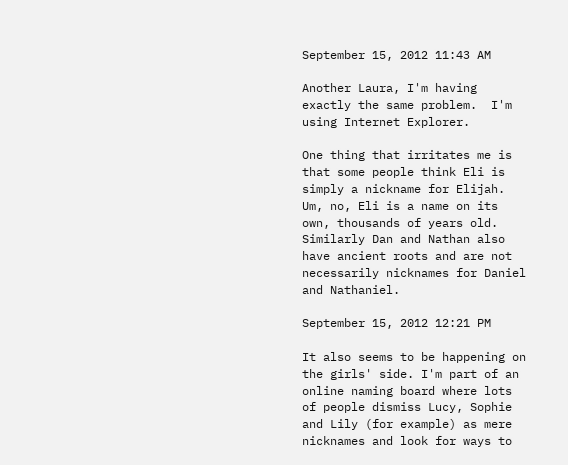September 15, 2012 11:43 AM

Another Laura, I'm having exactly the same problem.  I'm using Internet Explorer.

One thing that irritates me is that some people think Eli is simply a nickname for Elijah.  Um, no, Eli is a name on its own, thousands of years old.  Similarly Dan and Nathan also have ancient roots and are not necessarily nicknames for Daniel and Nathaniel.

September 15, 2012 12:21 PM

It also seems to be happening on the girls' side. I'm part of an online naming board where lots of people dismiss Lucy, Sophie and Lily (for example) as mere nicknames and look for ways to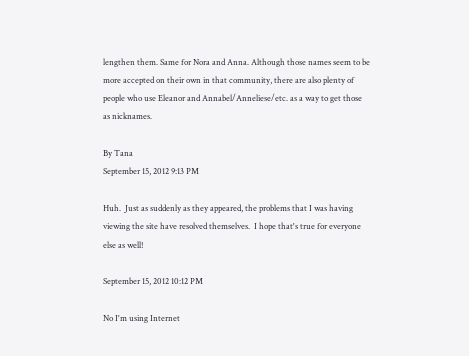lengthen them. Same for Nora and Anna. Although those names seem to be more accepted on their own in that community, there are also plenty of people who use Eleanor and Annabel/Anneliese/etc. as a way to get those as nicknames.

By Tana
September 15, 2012 9:13 PM

Huh.  Just as suddenly as they appeared, the problems that I was having viewing the site have resolved themselves.  I hope that's true for everyone else as well!

September 15, 2012 10:12 PM

No I'm using Internet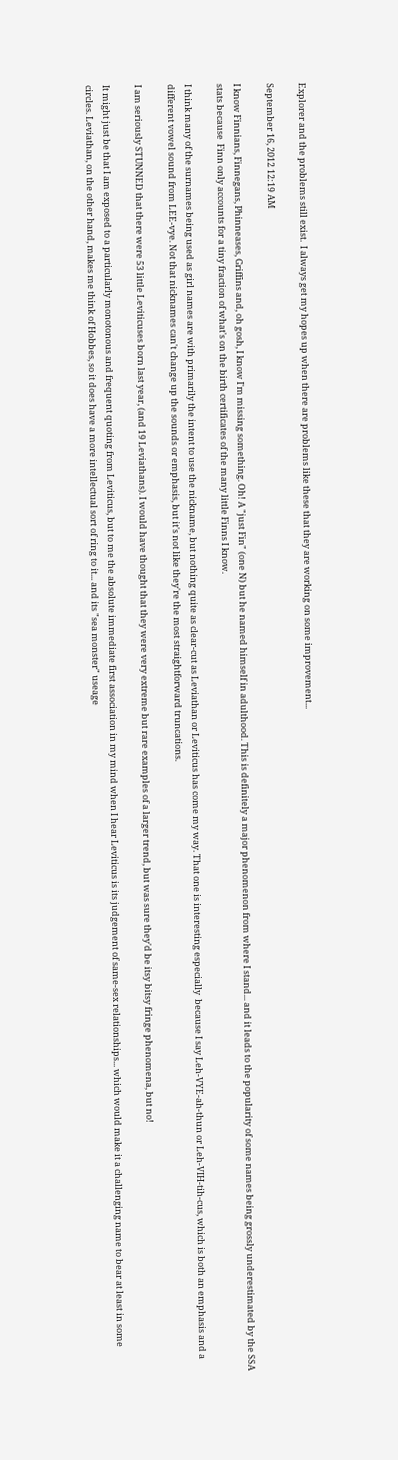Explorer and the problems still exist.  I always get my hopes up when there are problems like these that they are working on some improvement...

September 16, 2012 12:19 AM

I know Finnians, Finnegans, Phinneases, Griffins and, oh gosh, I know I'm missing something. Oh! A "just Fin" (one N) but he named himself in adulthood. This is definitely a major phenomenon from where I stand... and it leads to the popularity of some names being grossly underestimated by the SSA stats because  Finn only accounts for a tiny fraction of what's on the birth certificates of the many little Finns I know.

I think many of the surnames being used as girl names are with primarily the intent to use the nickname, but nothing quite as clear-cut as Leviathan or Leviticus has come my way. That one is interesting especially  because I say Leh-VYE-ah-thun or Leh-VIH-tih-cus, which is both an emphasis and a different vowel sound from LEE-vye. Not that nicknames can't change up the sounds or emphasis, but it's not like they're the most straightforward truncations.

I am seriously STUNNED that there were 53 little Leviticuses born last year, (and 19 Leviathans). I would have thought that they were very extreme but rare examples of a larger trend, but was sure they'd be itsy bitsy fringe phenomena, but no!

It might just be that I am exposed to a particularly monotonous and frequent quoting from Leviticus, but to me the absolute immediate first association in my mind when I hear Leviticus is its judgement of same-sex relationships... which would make it a challenging name to bear at least in some circles. Leviathan, on the other hand, makes me think of Hobbes, so it does have a more intellectual sort of ring to it... and its "sea monster" useage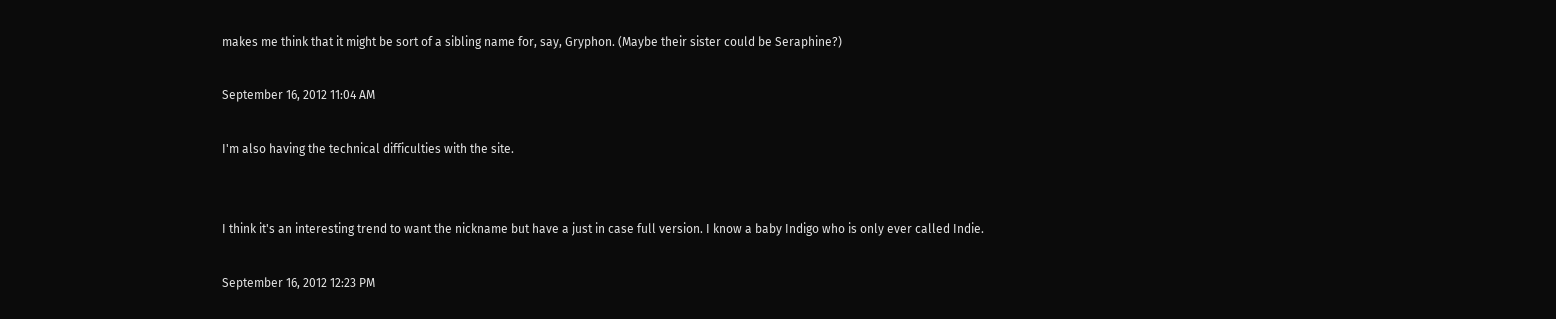makes me think that it might be sort of a sibling name for, say, Gryphon. (Maybe their sister could be Seraphine?)

September 16, 2012 11:04 AM

I'm also having the technical difficulties with the site.


I think it's an interesting trend to want the nickname but have a just in case full version. I know a baby Indigo who is only ever called Indie.

September 16, 2012 12:23 PM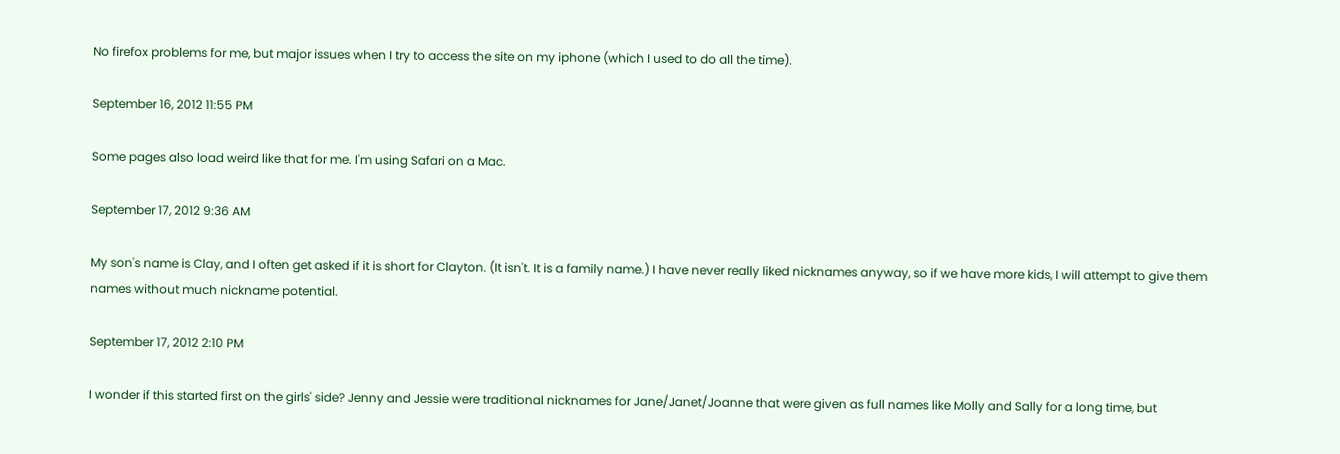No firefox problems for me, but major issues when I try to access the site on my iphone (which I used to do all the time).

September 16, 2012 11:55 PM

Some pages also load weird like that for me. I'm using Safari on a Mac.

September 17, 2012 9:36 AM

My son's name is Clay, and I often get asked if it is short for Clayton. (It isn't. It is a family name.) I have never really liked nicknames anyway, so if we have more kids, I will attempt to give them names without much nickname potential.

September 17, 2012 2:10 PM

I wonder if this started first on the girls' side? Jenny and Jessie were traditional nicknames for Jane/Janet/Joanne that were given as full names like Molly and Sally for a long time, but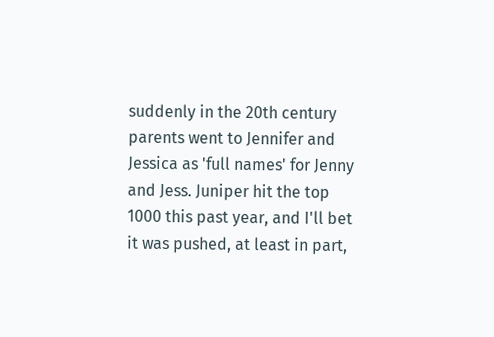suddenly in the 20th century parents went to Jennifer and Jessica as 'full names' for Jenny and Jess. Juniper hit the top 1000 this past year, and I'll bet it was pushed, at least in part,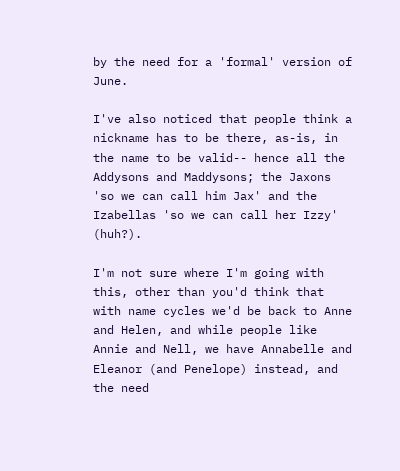by the need for a 'formal' version of June.

I've also noticed that people think a nickname has to be there, as-is, in the name to be valid-- hence all the Addysons and Maddysons; the Jaxons 'so we can call him Jax' and the Izabellas 'so we can call her Izzy' (huh?).

I'm not sure where I'm going with this, other than you'd think that with name cycles we'd be back to Anne and Helen, and while people like Annie and Nell, we have Annabelle and Eleanor (and Penelope) instead, and the need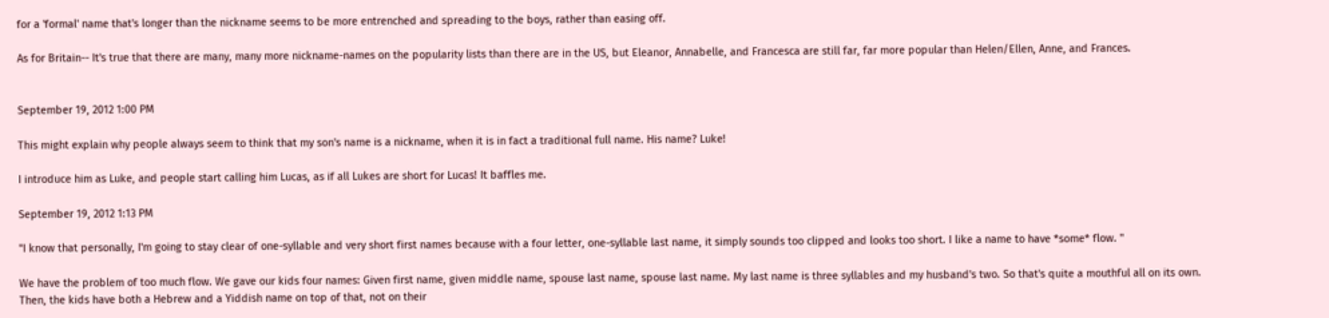for a 'formal' name that's longer than the nickname seems to be more entrenched and spreading to the boys, rather than easing off.

As for Britain-- It's true that there are many, many more nickname-names on the popularity lists than there are in the US, but Eleanor, Annabelle, and Francesca are still far, far more popular than Helen/Ellen, Anne, and Frances.


September 19, 2012 1:00 PM

This might explain why people always seem to think that my son's name is a nickname, when it is in fact a traditional full name. His name? Luke!

I introduce him as Luke, and people start calling him Lucas, as if all Lukes are short for Lucas! It baffles me.

September 19, 2012 1:13 PM

"I know that personally, I'm going to stay clear of one-syllable and very short first names because with a four letter, one-syllable last name, it simply sounds too clipped and looks too short. I like a name to have *some* flow. "

We have the problem of too much flow. We gave our kids four names: Given first name, given middle name, spouse last name, spouse last name. My last name is three syllables and my husband's two. So that's quite a mouthful all on its own. Then, the kids have both a Hebrew and a Yiddish name on top of that, not on their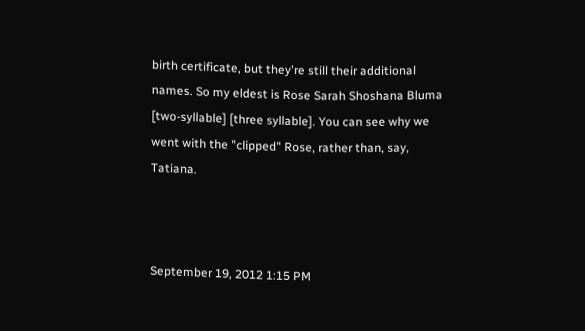birth certificate, but they're still their additional names. So my eldest is Rose Sarah Shoshana Bluma [two-syllable] [three syllable]. You can see why we went with the "clipped" Rose, rather than, say, Tatiana.



September 19, 2012 1:15 PM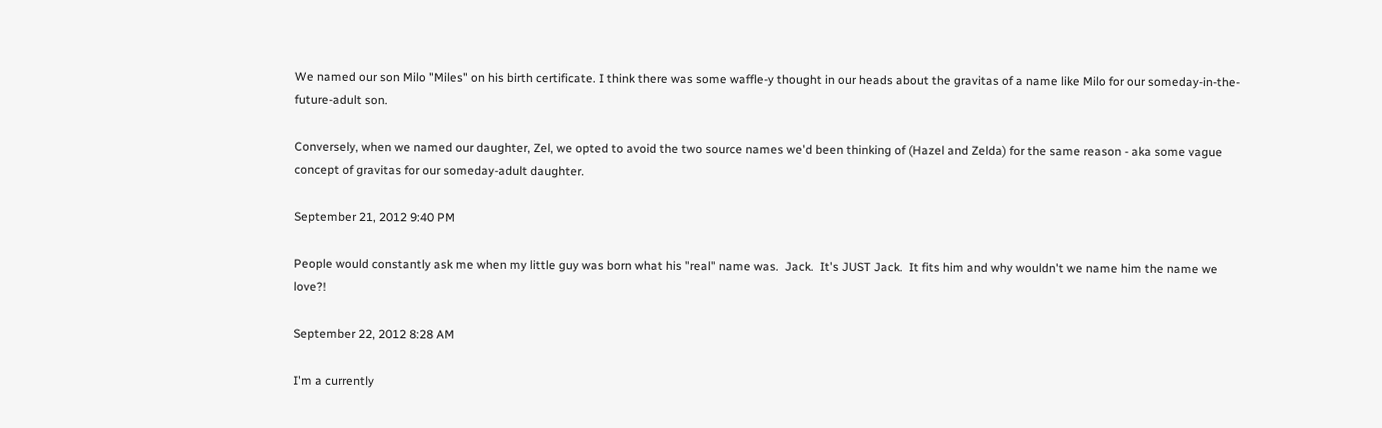We named our son Milo "Miles" on his birth certificate. I think there was some waffle-y thought in our heads about the gravitas of a name like Milo for our someday-in-the-future-adult son.

Conversely, when we named our daughter, Zel, we opted to avoid the two source names we'd been thinking of (Hazel and Zelda) for the same reason - aka some vague concept of gravitas for our someday-adult daughter.

September 21, 2012 9:40 PM

People would constantly ask me when my little guy was born what his "real" name was.  Jack.  It's JUST Jack.  It fits him and why wouldn't we name him the name we love?!

September 22, 2012 8:28 AM

I'm a currently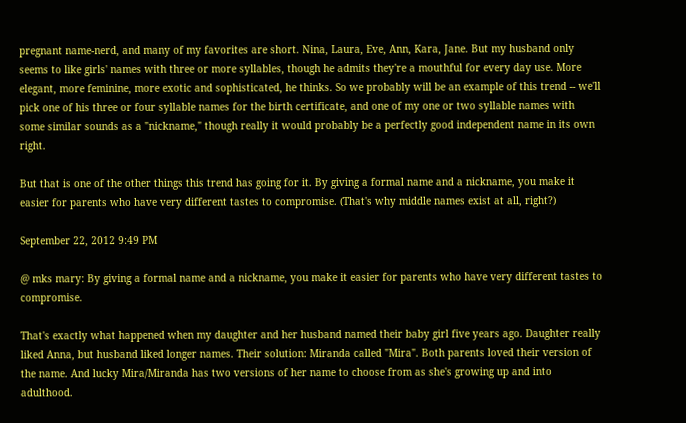pregnant name-nerd, and many of my favorites are short. Nina, Laura, Eve, Ann, Kara, Jane. But my husband only seems to like girls' names with three or more syllables, though he admits they're a mouthful for every day use. More elegant, more feminine, more exotic and sophisticated, he thinks. So we probably will be an example of this trend -- we'll pick one of his three or four syllable names for the birth certificate, and one of my one or two syllable names with some similar sounds as a "nickname," though really it would probably be a perfectly good independent name in its own right.

But that is one of the other things this trend has going for it. By giving a formal name and a nickname, you make it easier for parents who have very different tastes to compromise. (That's why middle names exist at all, right?)

September 22, 2012 9:49 PM

@ mks mary: By giving a formal name and a nickname, you make it easier for parents who have very different tastes to compromise.

That's exactly what happened when my daughter and her husband named their baby girl five years ago. Daughter really liked Anna, but husband liked longer names. Their solution: Miranda called "Mira". Both parents loved their version of the name. And lucky Mira/Miranda has two versions of her name to choose from as she's growing up and into adulthood.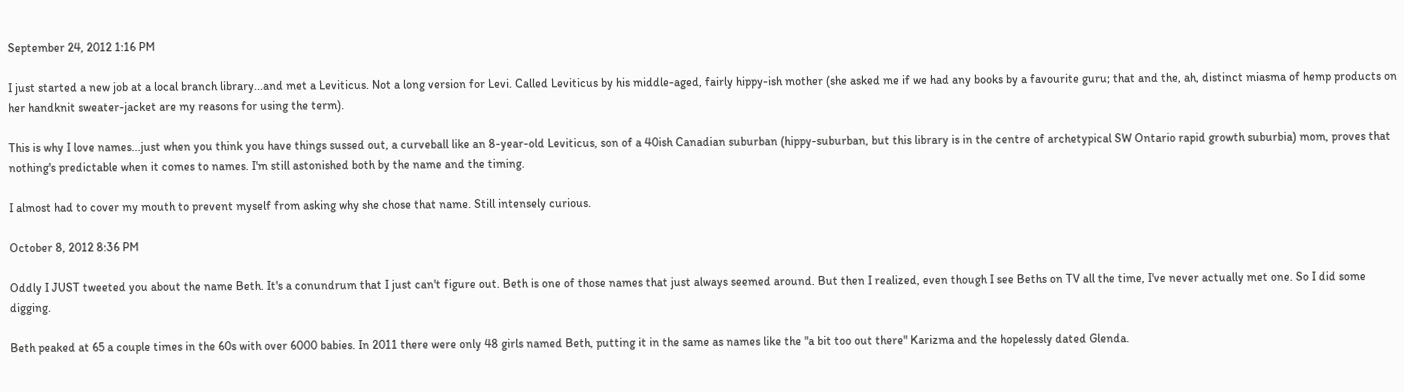September 24, 2012 1:16 PM

I just started a new job at a local branch library...and met a Leviticus. Not a long version for Levi. Called Leviticus by his middle-aged, fairly hippy-ish mother (she asked me if we had any books by a favourite guru; that and the, ah, distinct miasma of hemp products on her handknit sweater-jacket are my reasons for using the term).

This is why I love names...just when you think you have things sussed out, a curveball like an 8-year-old Leviticus, son of a 40ish Canadian suburban (hippy-suburban, but this library is in the centre of archetypical SW Ontario rapid growth suburbia) mom, proves that nothing's predictable when it comes to names. I'm still astonished both by the name and the timing.

I almost had to cover my mouth to prevent myself from asking why she chose that name. Still intensely curious.

October 8, 2012 8:36 PM

Oddly I JUST tweeted you about the name Beth. It's a conundrum that I just can't figure out. Beth is one of those names that just always seemed around. But then I realized, even though I see Beths on TV all the time, I've never actually met one. So I did some digging.

Beth peaked at 65 a couple times in the 60s with over 6000 babies. In 2011 there were only 48 girls named Beth, putting it in the same as names like the "a bit too out there" Karizma and the hopelessly dated Glenda.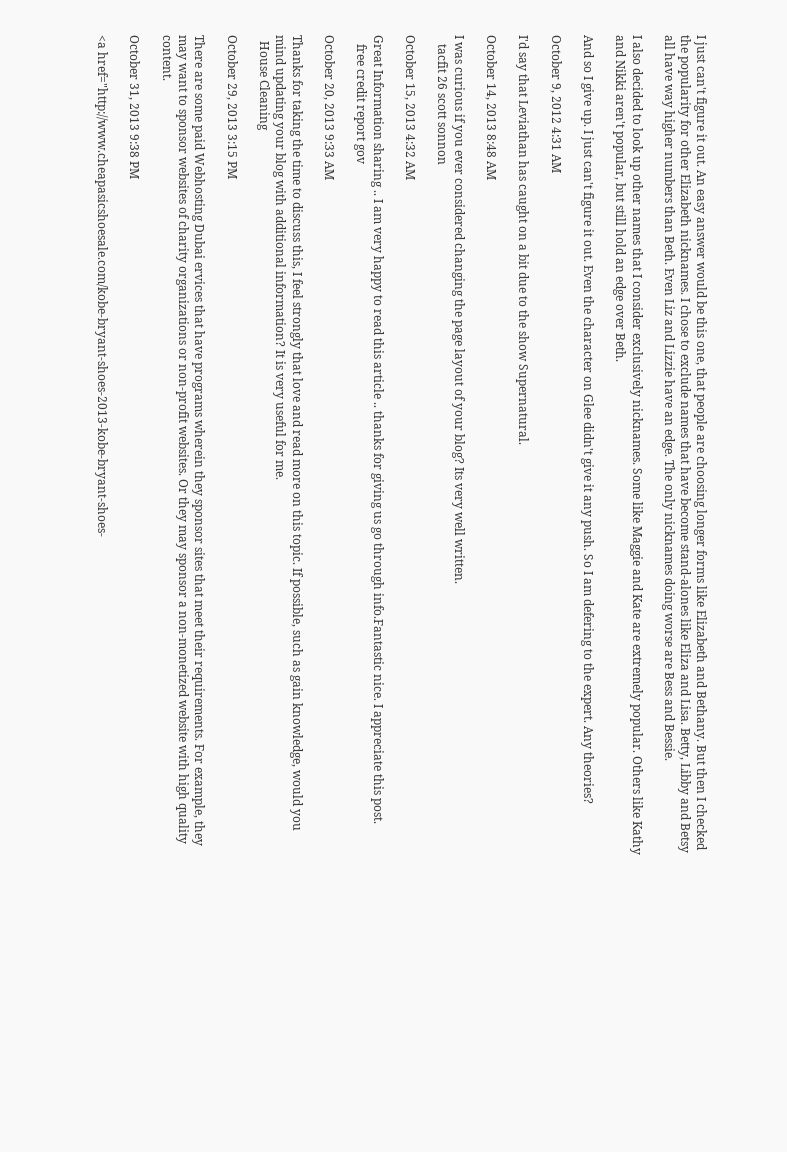I just can't figure it out. An easy answer would be this one, that people are choosing longer forms like Elizabeth and Bethany. But then I checked the popularity for other Elizabeth nicknames. I chose to exclude names that have become stand-alones like Eliza and Lisa. Betty, Libby and Betsy all have way higher numbers than Beth. Even Liz and Lizzie have an edge. The only nicknames doing worse are Bess and Bessie.

I also decided to look up other names that I consider exclusively nicknames. Some like Maggie and Kate are extremely popular. Others like Kathy and Nikki aren't popular, but still hold an edge over Beth.

And so I give up. I just can't figure it out. Even the character on Glee didn't give it any push. So I am defering to the expert. Any theories?

October 9, 2012 4:31 AM

I'd say that Leviathan has caught on a bit due to the show Supernatural.

October 14, 2013 8:48 AM

I was curious if you ever considered changing the page layout of your blog? Its very well written.
   tacfit 26 scott sonnon

October 15, 2013 4:32 AM

Great Information sharing .. I am very happy to read this article .. thanks for giving us go through info.Fantastic nice. I appreciate this post.
   free credit report gov

October 20, 2013 9:33 AM

Thanks for taking the time to discuss this, I feel strongly that love and read more on this topic. If possible, such as gain knowledge, would you mind updating your blog with additional information? It is very useful for me.
  House Cleaning

October 29, 2013 3:15 PM

There are some paid Webhosting Dubai ervices that have programs wherein they sponsor sites that meet their requirements. For example, they may want to sponsor websites of charity organizations or non-profit websites. Or they may sponsor a non-monetized website with high quality content.

October 31, 2013 9:38 PM

<a href="http://www.cheapasicshoesale.com/kobe-bryant-shoes-2013-kobe-bryant-shoes-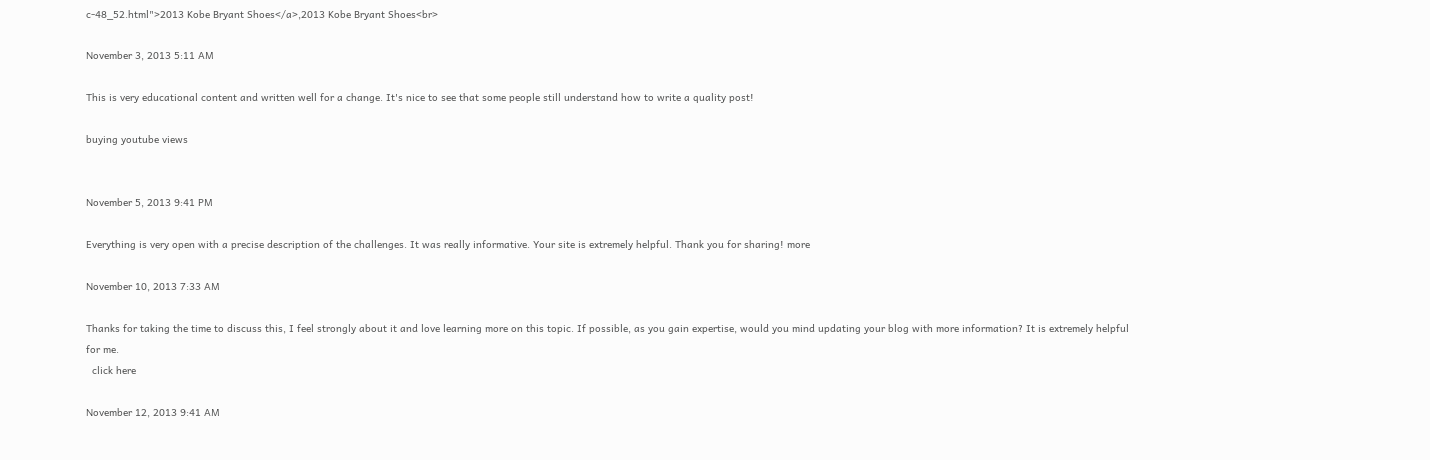c-48_52.html">2013 Kobe Bryant Shoes</a>,2013 Kobe Bryant Shoes<br>

November 3, 2013 5:11 AM

This is very educational content and written well for a change. It's nice to see that some people still understand how to write a quality post!

buying youtube views


November 5, 2013 9:41 PM

Everything is very open with a precise description of the challenges. It was really informative. Your site is extremely helpful. Thank you for sharing! more

November 10, 2013 7:33 AM

Thanks for taking the time to discuss this, I feel strongly about it and love learning more on this topic. If possible, as you gain expertise, would you mind updating your blog with more information? It is extremely helpful for me.
  click here

November 12, 2013 9:41 AM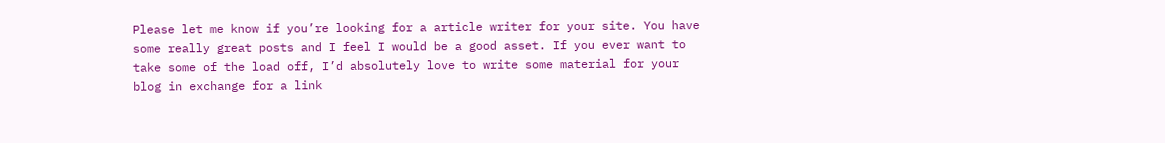Please let me know if you’re looking for a article writer for your site. You have some really great posts and I feel I would be a good asset. If you ever want to take some of the load off, I’d absolutely love to write some material for your blog in exchange for a link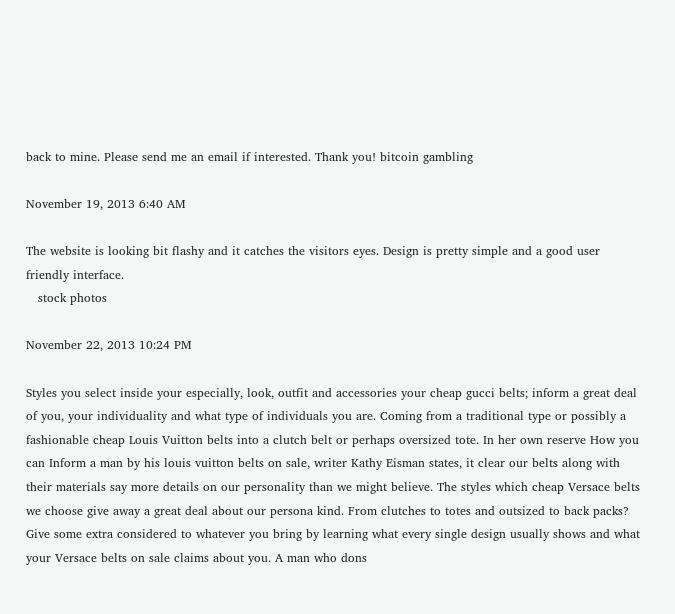back to mine. Please send me an email if interested. Thank you! bitcoin gambling

November 19, 2013 6:40 AM

The website is looking bit flashy and it catches the visitors eyes. Design is pretty simple and a good user friendly interface.
   stock photos

November 22, 2013 10:24 PM

Styles you select inside your especially, look, outfit and accessories your cheap gucci belts; inform a great deal of you, your individuality and what type of individuals you are. Coming from a traditional type or possibly a fashionable cheap Louis Vuitton belts into a clutch belt or perhaps oversized tote. In her own reserve How you can Inform a man by his louis vuitton belts on sale, writer Kathy Eisman states, it clear our belts along with their materials say more details on our personality than we might believe. The styles which cheap Versace belts we choose give away a great deal about our persona kind. From clutches to totes and outsized to back packs? Give some extra considered to whatever you bring by learning what every single design usually shows and what your Versace belts on sale claims about you. A man who dons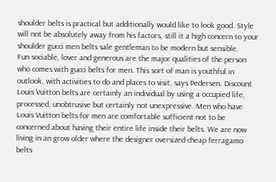shoulder belts is practical but additionally would like to look good. Style will not be absolutely away from his factors, still it a high concern to your shoulder gucci men belts sale gentleman to be modern but sensible.
Fun sociable, lover and generous are the major qualities of the person who comes with gucci belts for men. This sort of man is youthful in outlook, with activities to do and places to visit, says Pedersen. Discount Louis Vuitton belts are certainly an individual by using a occupied life, processed, unobtrusive but certainly not unexpressive. Men who have Louis Vuitton belts for men are comfortable sufficient not to be concerned about having their entire life inside their belts. We are now living in an grow older where the designer oversized cheap ferragamo belts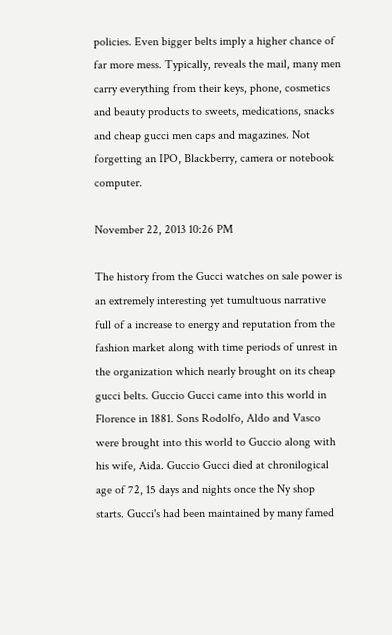policies. Even bigger belts imply a higher chance of far more mess. Typically, reveals the mail, many men carry everything from their keys, phone, cosmetics and beauty products to sweets, medications, snacks and cheap gucci men caps and magazines. Not forgetting an IPO, Blackberry, camera or notebook computer.

November 22, 2013 10:26 PM

The history from the Gucci watches on sale power is an extremely interesting yet tumultuous narrative full of a increase to energy and reputation from the fashion market along with time periods of unrest in the organization which nearly brought on its cheap gucci belts. Guccio Gucci came into this world in Florence in 1881. Sons Rodolfo, Aldo and Vasco were brought into this world to Guccio along with his wife, Aida. Guccio Gucci died at chronilogical age of 72, 15 days and nights once the Ny shop starts. Gucci's had been maintained by many famed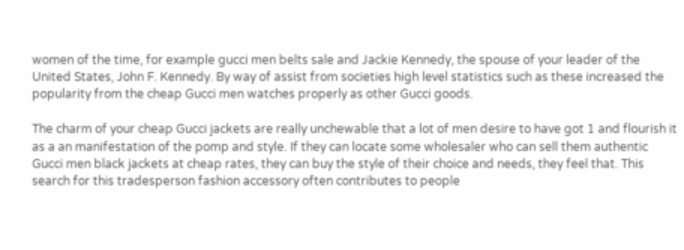women of the time, for example gucci men belts sale and Jackie Kennedy, the spouse of your leader of the United States, John F. Kennedy. By way of assist from societies high level statistics such as these increased the popularity from the cheap Gucci men watches properly as other Gucci goods.

The charm of your cheap Gucci jackets are really unchewable that a lot of men desire to have got 1 and flourish it as a an manifestation of the pomp and style. If they can locate some wholesaler who can sell them authentic Gucci men black jackets at cheap rates, they can buy the style of their choice and needs, they feel that. This search for this tradesperson fashion accessory often contributes to people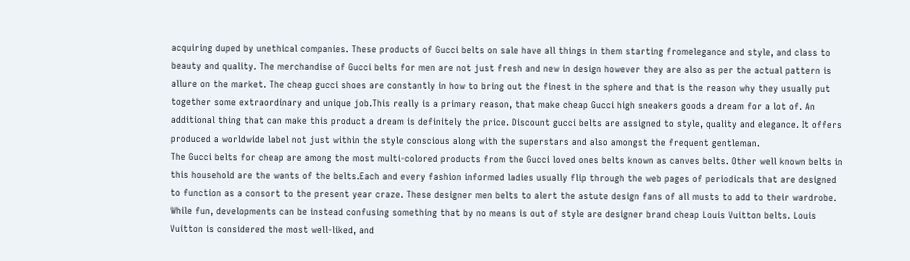acquiring duped by unethical companies. These products of Gucci belts on sale have all things in them starting fromelegance and style, and class to beauty and quality. The merchandise of Gucci belts for men are not just fresh and new in design however they are also as per the actual pattern is allure on the market. The cheap gucci shoes are constantly in how to bring out the finest in the sphere and that is the reason why they usually put together some extraordinary and unique job.This really is a primary reason, that make cheap Gucci high sneakers goods a dream for a lot of. An additional thing that can make this product a dream is definitely the price. Discount gucci belts are assigned to style, quality and elegance. It offers produced a worldwide label not just within the style conscious along with the superstars and also amongst the frequent gentleman.
The Gucci belts for cheap are among the most multi-colored products from the Gucci loved ones belts known as canves belts. Other well known belts in this household are the wants of the belts.Each and every fashion informed ladies usually flip through the web pages of periodicals that are designed to function as a consort to the present year craze. These designer men belts to alert the astute design fans of all musts to add to their wardrobe. While fun, developments can be instead confusing something that by no means is out of style are designer brand cheap Louis Vuitton belts. Louis Vuitton is considered the most well-liked, and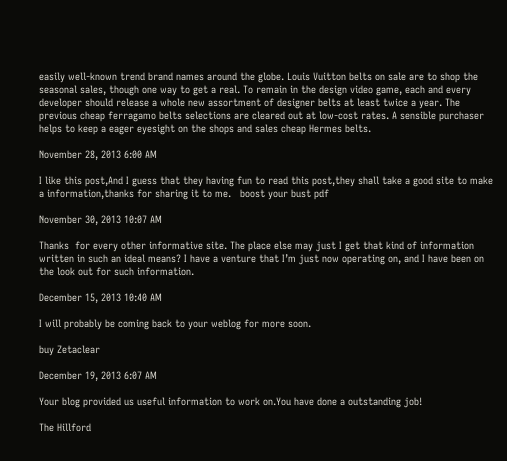easily well-known trend brand names around the globe. Louis Vuitton belts on sale are to shop the seasonal sales, though one way to get a real. To remain in the design video game, each and every developer should release a whole new assortment of designer belts at least twice a year. The previous cheap ferragamo belts selections are cleared out at low-cost rates. A sensible purchaser helps to keep a eager eyesight on the shops and sales cheap Hermes belts.

November 28, 2013 6:00 AM

I like this post,And I guess that they having fun to read this post,they shall take a good site to make a information,thanks for sharing it to me.   boost your bust pdf

November 30, 2013 10:07 AM

Thanks  for every other informative site. The place else may just I get that kind of information written in such an ideal means? I have a venture that I’m just now operating on, and I have been on the look out for such information.

December 15, 2013 10:40 AM

I will probably be coming back to your weblog for more soon.

buy Zetaclear

December 19, 2013 6:07 AM

Your blog provided us useful information to work on.You have done a outstanding job!

The Hillford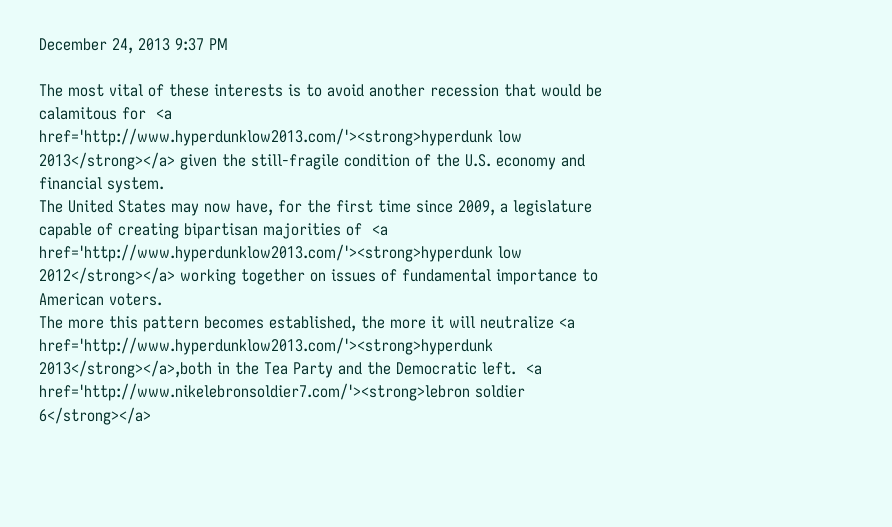December 24, 2013 9:37 PM

The most vital of these interests is to avoid another recession that would be calamitous for  <a href='http://www.hyperdunklow2013.com/'><strong>hyperdunk low 2013</strong></a> given the still-fragile condition of the U.S. economy and financial system.
The United States may now have, for the first time since 2009, a legislature capable of creating bipartisan majorities of  <a href='http://www.hyperdunklow2013.com/'><strong>hyperdunk low 2012</strong></a> working together on issues of fundamental importance to American voters.
The more this pattern becomes established, the more it will neutralize <a href='http://www.hyperdunklow2013.com/'><strong>hyperdunk 2013</strong></a>,both in the Tea Party and the Democratic left.  <a href='http://www.nikelebronsoldier7.com/'><strong>lebron soldier 6</strong></a>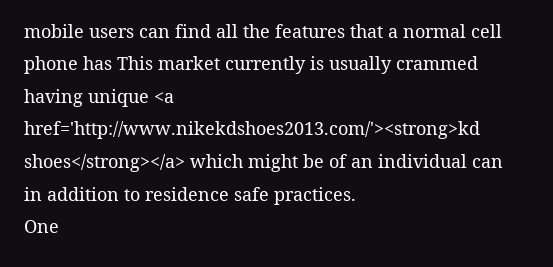mobile users can find all the features that a normal cell phone has This market currently is usually crammed having unique <a href='http://www.nikekdshoes2013.com/'><strong>kd shoes</strong></a> which might be of an individual can in addition to residence safe practices.
One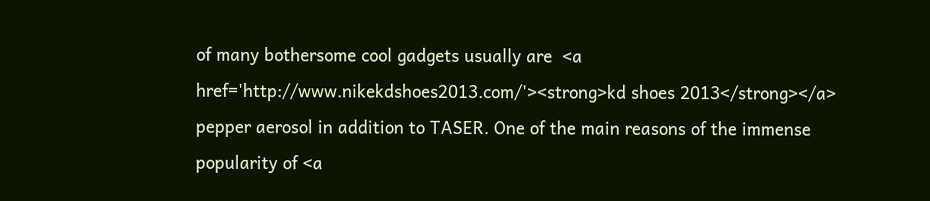of many bothersome cool gadgets usually are  <a href='http://www.nikekdshoes2013.com/'><strong>kd shoes 2013</strong></a> pepper aerosol in addition to TASER. One of the main reasons of the immense popularity of <a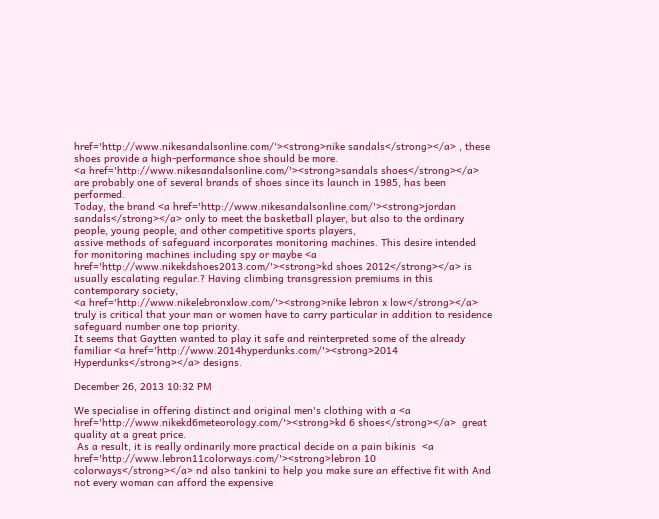href='http://www.nikesandalsonline.com/'><strong>nike sandals</strong></a> , these shoes provide a high-performance shoe should be more.
<a href='http://www.nikesandalsonline.com/'><strong>sandals shoes</strong></a> are probably one of several brands of shoes since its launch in 1985, has been performed.
Today, the brand <a href='http://www.nikesandalsonline.com/'><strong>jordan sandals</strong></a> only to meet the basketball player, but also to the ordinary people, young people, and other competitive sports players,
assive methods of safeguard incorporates monitoring machines. This desire intended for monitoring machines including spy or maybe <a href='http://www.nikekdshoes2013.com/'><strong>kd shoes 2012</strong></a> is usually escalating regular.? Having climbing transgression premiums in this contemporary society,
<a href='http://www.nikelebronxlow.com/'><strong>nike lebron x low</strong></a> truly is critical that your man or women have to carry particular in addition to residence safeguard number one top priority.
It seems that Gaytten wanted to play it safe and reinterpreted some of the already familiar <a href='http://www.2014hyperdunks.com/'><strong>2014 Hyperdunks</strong></a> designs.

December 26, 2013 10:32 PM

We specialise in offering distinct and original men's clothing with a <a href='http://www.nikekd6meteorology.com/'><strong>kd 6 shoes</strong></a>  great quality at a great price.
 As a result, it is really ordinarily more practical decide on a pain bikinis  <a href='http://www.lebron11colorways.com/'><strong>lebron 10 colorways</strong></a> nd also tankini to help you make sure an effective fit with And not every woman can afford the expensive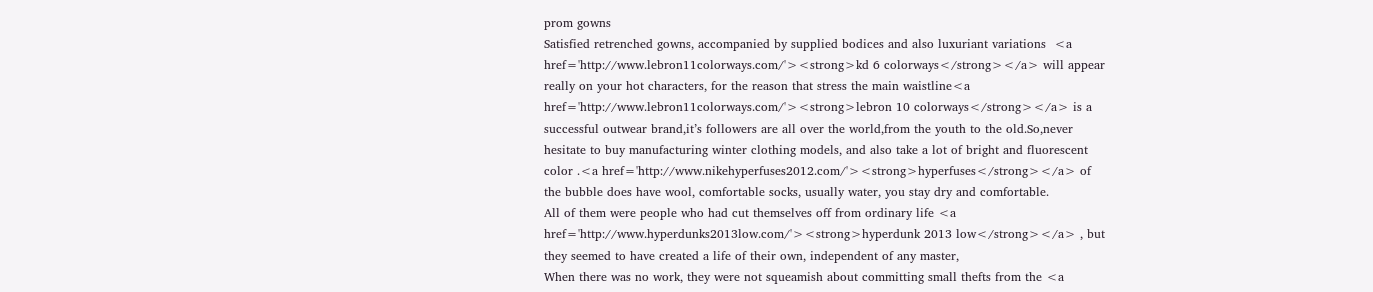prom gowns
Satisfied retrenched gowns, accompanied by supplied bodices and also luxuriant variations  <a href='http://www.lebron11colorways.com/'><strong>kd 6 colorways</strong></a> will appear really on your hot characters, for the reason that stress the main waistline<a href='http://www.lebron11colorways.com/'><strong>lebron 10 colorways</strong></a> is a successful outwear brand,it’s followers are all over the world,from the youth to the old.So,never hesitate to buy manufacturing winter clothing models, and also take a lot of bright and fluorescent color .<a href='http://www.nikehyperfuses2012.com/'><strong>hyperfuses</strong></a> of the bubble does have wool, comfortable socks, usually water, you stay dry and comfortable.
All of them were people who had cut themselves off from ordinary life <a href='http://www.hyperdunks2013low.com/'><strong>hyperdunk 2013 low</strong></a> , but they seemed to have created a life of their own, independent of any master,
When there was no work, they were not squeamish about committing small thefts from the <a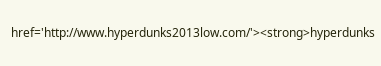href='http://www.hyperdunks2013low.com/'><strong>hyperdunks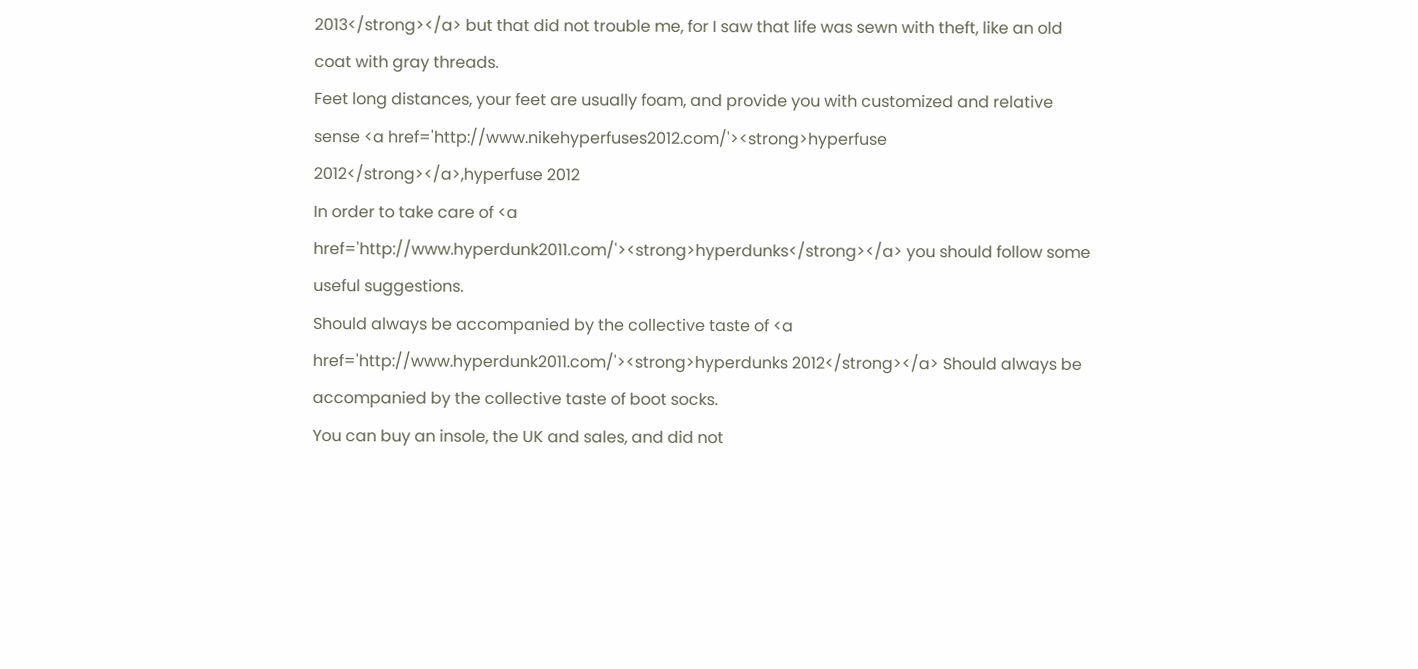2013</strong></a> but that did not trouble me, for I saw that life was sewn with theft, like an old coat with gray threads.
Feet long distances, your feet are usually foam, and provide you with customized and relative sense <a href='http://www.nikehyperfuses2012.com/'><strong>hyperfuse 2012</strong></a>,hyperfuse 2012
In order to take care of <a href='http://www.hyperdunk2011.com/'><strong>hyperdunks</strong></a> you should follow some useful suggestions.
Should always be accompanied by the collective taste of <a href='http://www.hyperdunk2011.com/'><strong>hyperdunks 2012</strong></a> Should always be accompanied by the collective taste of boot socks.
You can buy an insole, the UK and sales, and did not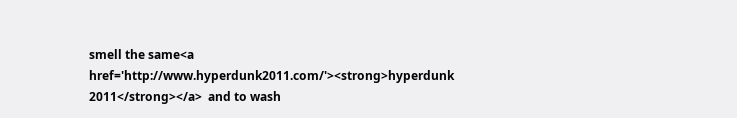smell the same<a href='http://www.hyperdunk2011.com/'><strong>hyperdunk 2011</strong></a>  and to wash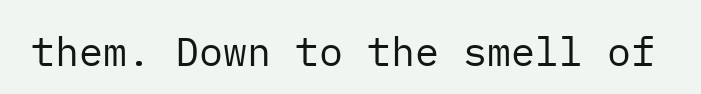them. Down to the smell of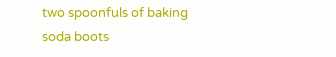two spoonfuls of baking soda boots